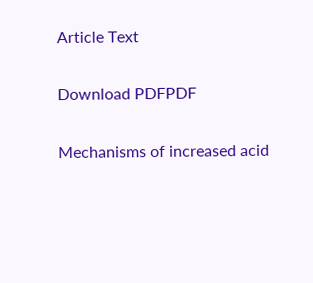Article Text

Download PDFPDF

Mechanisms of increased acid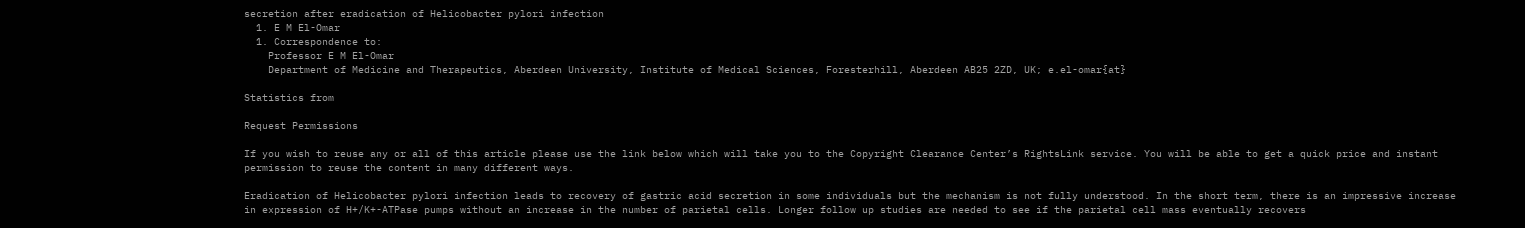secretion after eradication of Helicobacter pylori infection
  1. E M El-Omar
  1. Correspondence to:
    Professor E M El-Omar
    Department of Medicine and Therapeutics, Aberdeen University, Institute of Medical Sciences, Foresterhill, Aberdeen AB25 2ZD, UK; e.el-omar{at}

Statistics from

Request Permissions

If you wish to reuse any or all of this article please use the link below which will take you to the Copyright Clearance Center’s RightsLink service. You will be able to get a quick price and instant permission to reuse the content in many different ways.

Eradication of Helicobacter pylori infection leads to recovery of gastric acid secretion in some individuals but the mechanism is not fully understood. In the short term, there is an impressive increase in expression of H+/K+-ATPase pumps without an increase in the number of parietal cells. Longer follow up studies are needed to see if the parietal cell mass eventually recovers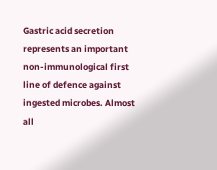Gastric acid secretion represents an important non-immunological first line of defence against ingested microbes. Almost all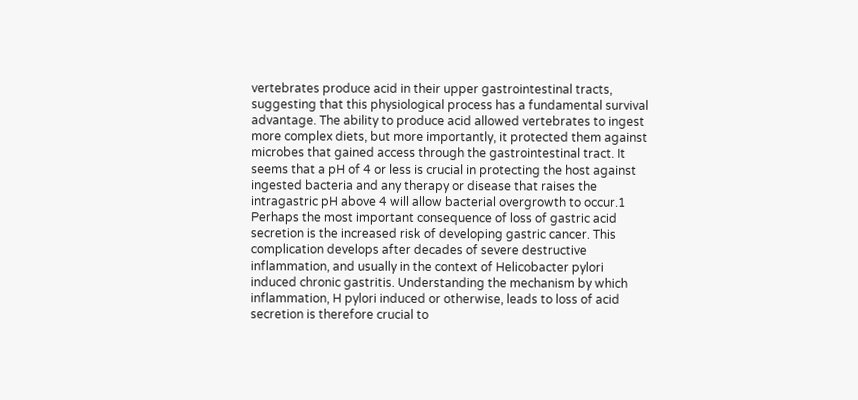vertebrates produce acid in their upper gastrointestinal tracts, suggesting that this physiological process has a fundamental survival advantage. The ability to produce acid allowed vertebrates to ingest more complex diets, but more importantly, it protected them against microbes that gained access through the gastrointestinal tract. It seems that a pH of 4 or less is crucial in protecting the host against ingested bacteria and any therapy or disease that raises the intragastric pH above 4 will allow bacterial overgrowth to occur.1 Perhaps the most important consequence of loss of gastric acid secretion is the increased risk of developing gastric cancer. This complication develops after decades of severe destructive inflammation, and usually in the context of Helicobacter pylori induced chronic gastritis. Understanding the mechanism by which inflammation, H pylori induced or otherwise, leads to loss of acid secretion is therefore crucial to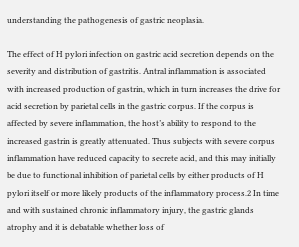understanding the pathogenesis of gastric neoplasia.

The effect of H pylori infection on gastric acid secretion depends on the severity and distribution of gastritis. Antral inflammation is associated with increased production of gastrin, which in turn increases the drive for acid secretion by parietal cells in the gastric corpus. If the corpus is affected by severe inflammation, the host’s ability to respond to the increased gastrin is greatly attenuated. Thus subjects with severe corpus inflammation have reduced capacity to secrete acid, and this may initially be due to functional inhibition of parietal cells by either products of H pylori itself or more likely products of the inflammatory process.2 In time and with sustained chronic inflammatory injury, the gastric glands atrophy and it is debatable whether loss of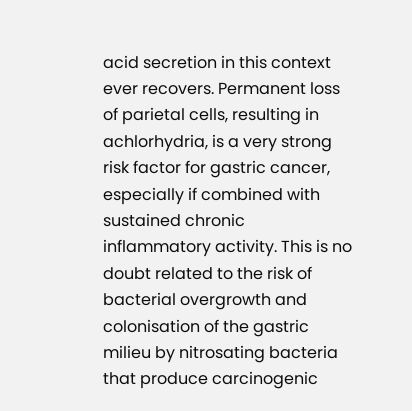acid secretion in this context ever recovers. Permanent loss of parietal cells, resulting in achlorhydria, is a very strong risk factor for gastric cancer, especially if combined with sustained chronic inflammatory activity. This is no doubt related to the risk of bacterial overgrowth and colonisation of the gastric milieu by nitrosating bacteria that produce carcinogenic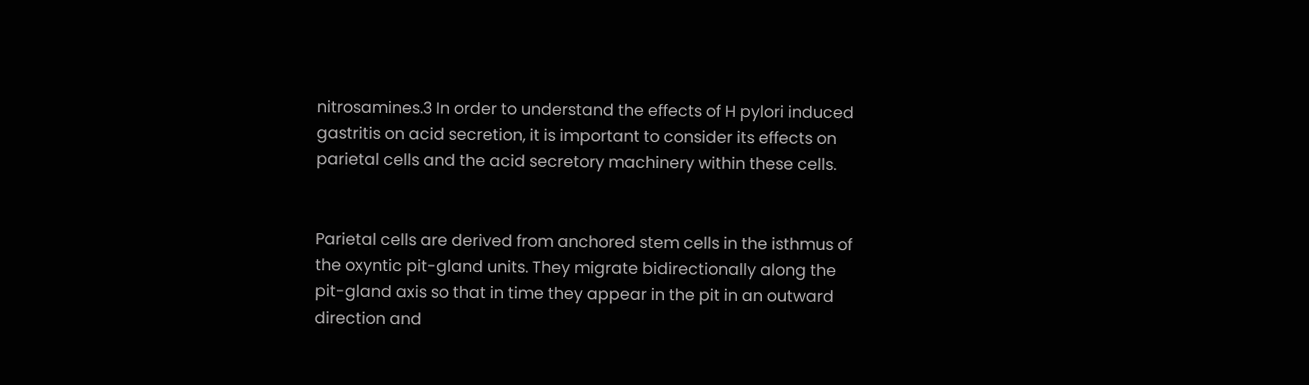nitrosamines.3 In order to understand the effects of H pylori induced gastritis on acid secretion, it is important to consider its effects on parietal cells and the acid secretory machinery within these cells.


Parietal cells are derived from anchored stem cells in the isthmus of the oxyntic pit-gland units. They migrate bidirectionally along the pit-gland axis so that in time they appear in the pit in an outward direction and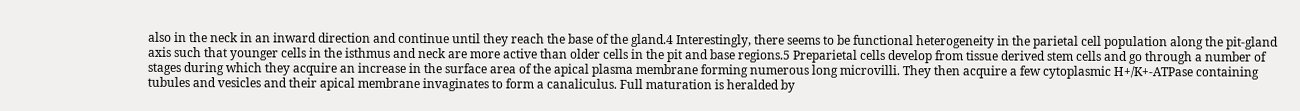also in the neck in an inward direction and continue until they reach the base of the gland.4 Interestingly, there seems to be functional heterogeneity in the parietal cell population along the pit-gland axis such that younger cells in the isthmus and neck are more active than older cells in the pit and base regions.5 Preparietal cells develop from tissue derived stem cells and go through a number of stages during which they acquire an increase in the surface area of the apical plasma membrane forming numerous long microvilli. They then acquire a few cytoplasmic H+/K+-ATPase containing tubules and vesicles and their apical membrane invaginates to form a canaliculus. Full maturation is heralded by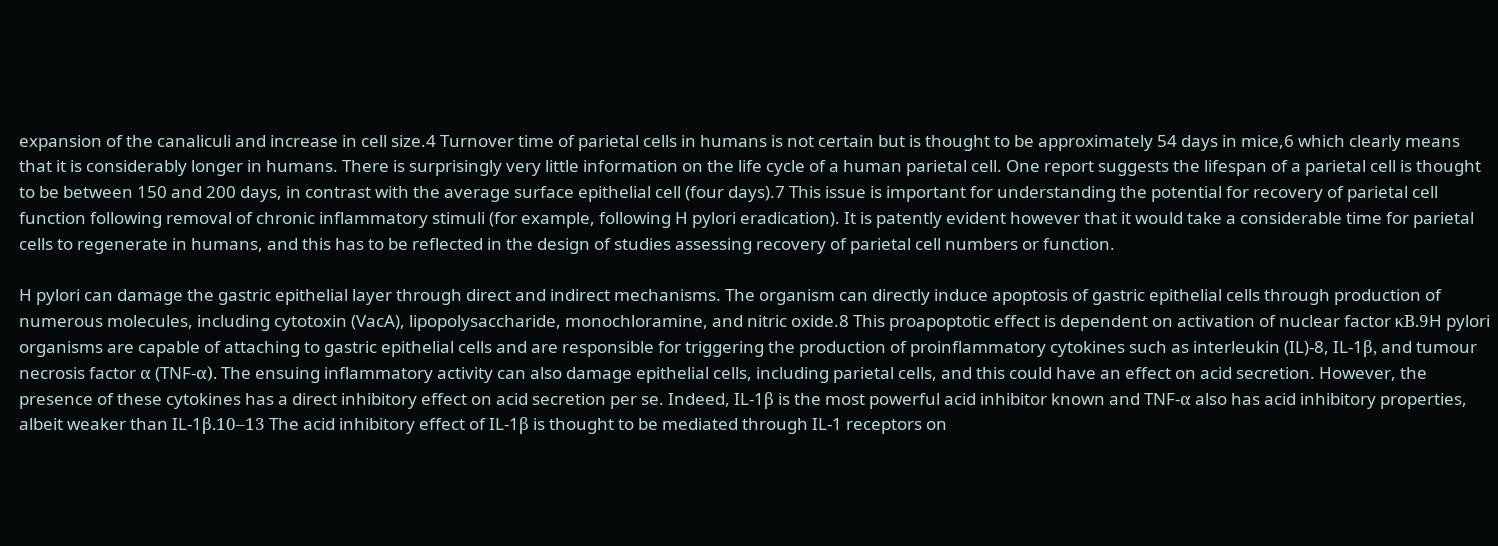expansion of the canaliculi and increase in cell size.4 Turnover time of parietal cells in humans is not certain but is thought to be approximately 54 days in mice,6 which clearly means that it is considerably longer in humans. There is surprisingly very little information on the life cycle of a human parietal cell. One report suggests the lifespan of a parietal cell is thought to be between 150 and 200 days, in contrast with the average surface epithelial cell (four days).7 This issue is important for understanding the potential for recovery of parietal cell function following removal of chronic inflammatory stimuli (for example, following H pylori eradication). It is patently evident however that it would take a considerable time for parietal cells to regenerate in humans, and this has to be reflected in the design of studies assessing recovery of parietal cell numbers or function.

H pylori can damage the gastric epithelial layer through direct and indirect mechanisms. The organism can directly induce apoptosis of gastric epithelial cells through production of numerous molecules, including cytotoxin (VacA), lipopolysaccharide, monochloramine, and nitric oxide.8 This proapoptotic effect is dependent on activation of nuclear factor κB.9H pylori organisms are capable of attaching to gastric epithelial cells and are responsible for triggering the production of proinflammatory cytokines such as interleukin (IL)-8, IL-1β, and tumour necrosis factor α (TNF-α). The ensuing inflammatory activity can also damage epithelial cells, including parietal cells, and this could have an effect on acid secretion. However, the presence of these cytokines has a direct inhibitory effect on acid secretion per se. Indeed, IL-1β is the most powerful acid inhibitor known and TNF-α also has acid inhibitory properties, albeit weaker than IL-1β.10–13 The acid inhibitory effect of IL-1β is thought to be mediated through IL-1 receptors on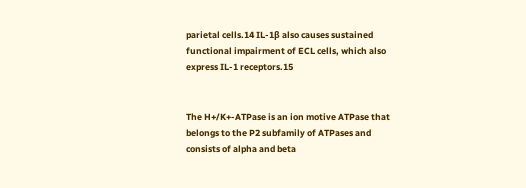parietal cells.14 IL-1β also causes sustained functional impairment of ECL cells, which also express IL-1 receptors.15


The H+/K+-ATPase is an ion motive ATPase that belongs to the P2 subfamily of ATPases and consists of alpha and beta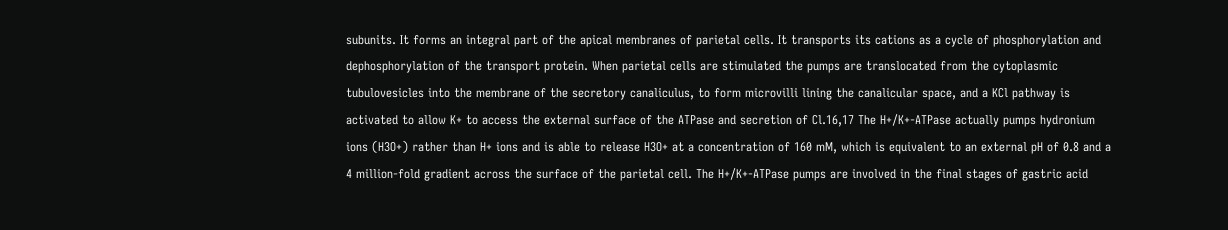subunits. It forms an integral part of the apical membranes of parietal cells. It transports its cations as a cycle of phosphorylation and dephosphorylation of the transport protein. When parietal cells are stimulated the pumps are translocated from the cytoplasmic tubulovesicles into the membrane of the secretory canaliculus, to form microvilli lining the canalicular space, and a KCl pathway is activated to allow K+ to access the external surface of the ATPase and secretion of Cl.16,17 The H+/K+-ATPase actually pumps hydronium ions (H3O+) rather than H+ ions and is able to release H3O+ at a concentration of 160 mM, which is equivalent to an external pH of 0.8 and a 4 million-fold gradient across the surface of the parietal cell. The H+/K+-ATPase pumps are involved in the final stages of gastric acid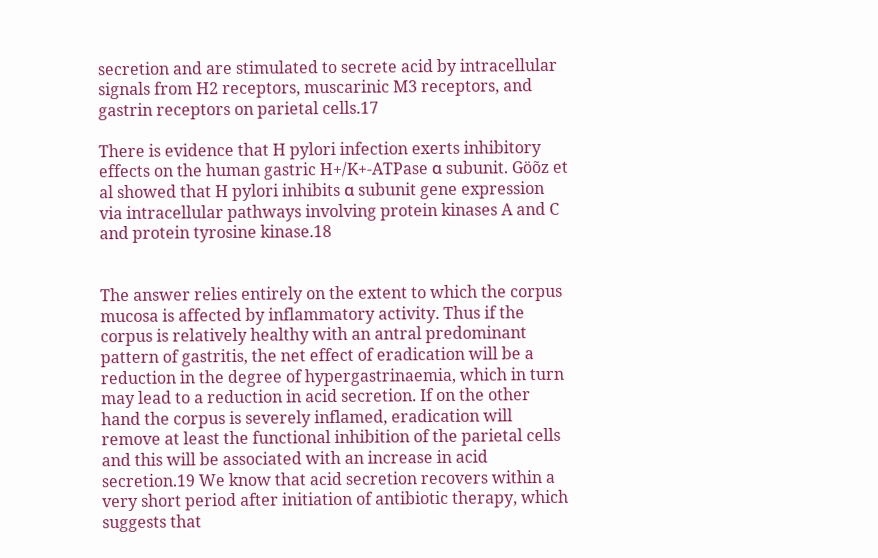secretion and are stimulated to secrete acid by intracellular signals from H2 receptors, muscarinic M3 receptors, and gastrin receptors on parietal cells.17

There is evidence that H pylori infection exerts inhibitory effects on the human gastric H+/K+-ATPase α subunit. Göõz et al showed that H pylori inhibits α subunit gene expression via intracellular pathways involving protein kinases A and C and protein tyrosine kinase.18


The answer relies entirely on the extent to which the corpus mucosa is affected by inflammatory activity. Thus if the corpus is relatively healthy with an antral predominant pattern of gastritis, the net effect of eradication will be a reduction in the degree of hypergastrinaemia, which in turn may lead to a reduction in acid secretion. If on the other hand the corpus is severely inflamed, eradication will remove at least the functional inhibition of the parietal cells and this will be associated with an increase in acid secretion.19 We know that acid secretion recovers within a very short period after initiation of antibiotic therapy, which suggests that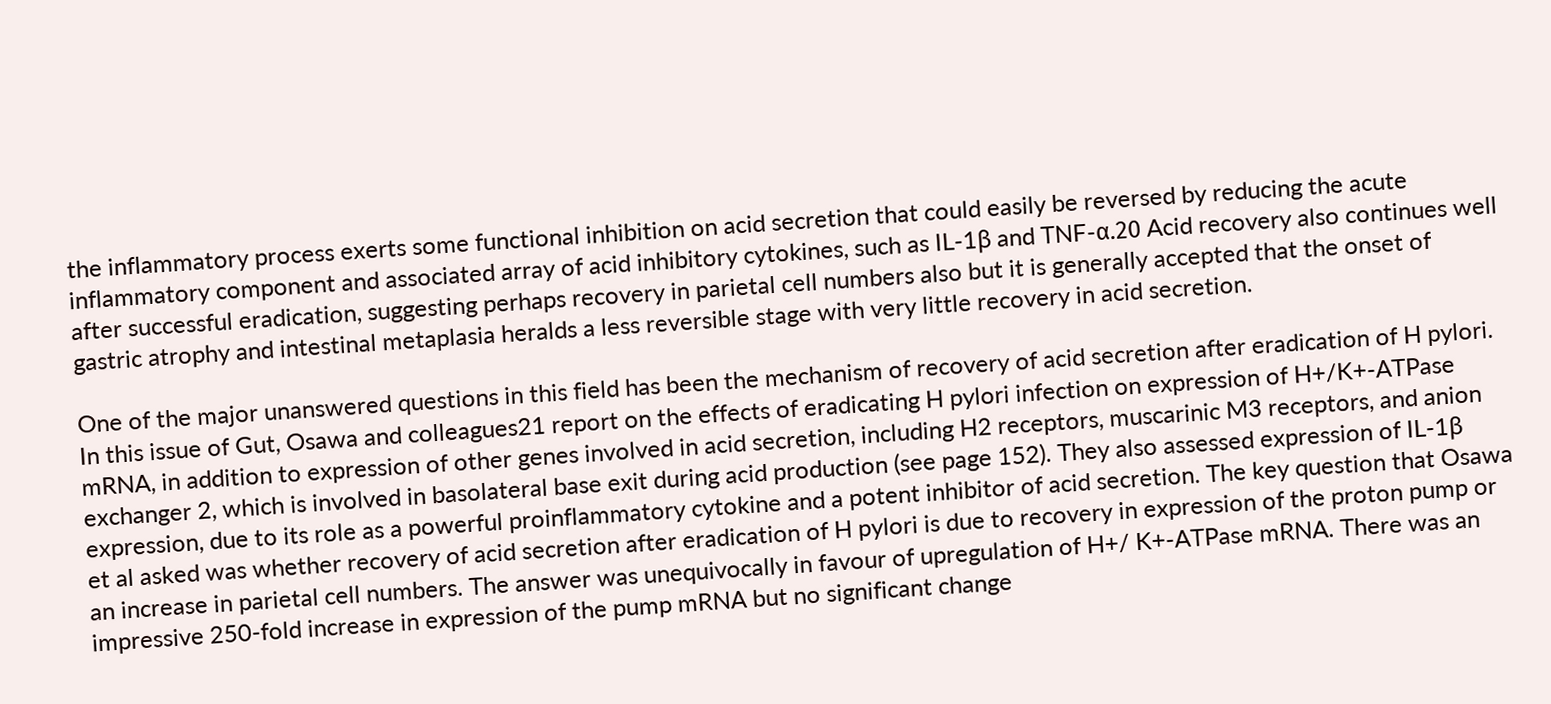the inflammatory process exerts some functional inhibition on acid secretion that could easily be reversed by reducing the acute inflammatory component and associated array of acid inhibitory cytokines, such as IL-1β and TNF-α.20 Acid recovery also continues well after successful eradication, suggesting perhaps recovery in parietal cell numbers also but it is generally accepted that the onset of gastric atrophy and intestinal metaplasia heralds a less reversible stage with very little recovery in acid secretion.

One of the major unanswered questions in this field has been the mechanism of recovery of acid secretion after eradication of H pylori. In this issue of Gut, Osawa and colleagues21 report on the effects of eradicating H pylori infection on expression of H+/K+-ATPase mRNA, in addition to expression of other genes involved in acid secretion, including H2 receptors, muscarinic M3 receptors, and anion exchanger 2, which is involved in basolateral base exit during acid production (see page 152). They also assessed expression of IL-1β expression, due to its role as a powerful proinflammatory cytokine and a potent inhibitor of acid secretion. The key question that Osawa et al asked was whether recovery of acid secretion after eradication of H pylori is due to recovery in expression of the proton pump or an increase in parietal cell numbers. The answer was unequivocally in favour of upregulation of H+/ K+-ATPase mRNA. There was an impressive 250-fold increase in expression of the pump mRNA but no significant change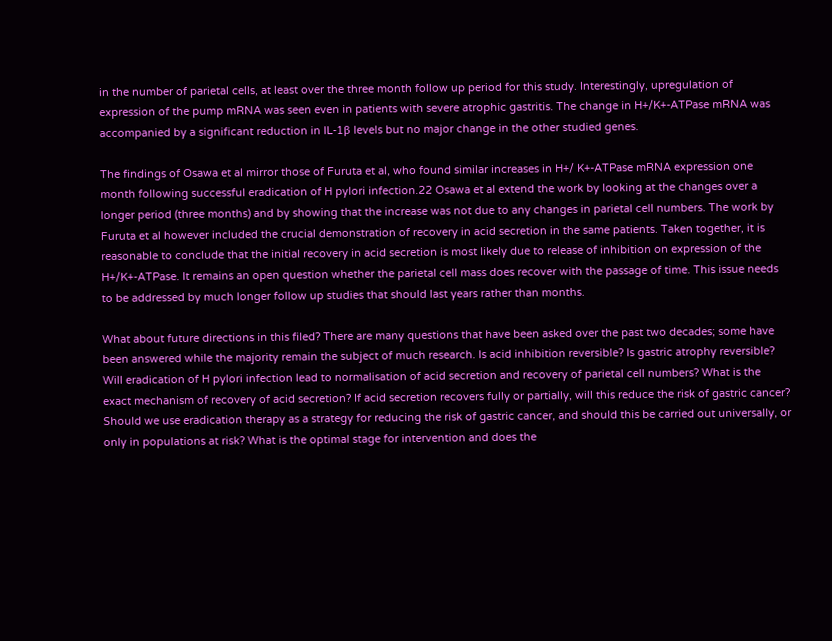in the number of parietal cells, at least over the three month follow up period for this study. Interestingly, upregulation of expression of the pump mRNA was seen even in patients with severe atrophic gastritis. The change in H+/K+-ATPase mRNA was accompanied by a significant reduction in IL-1β levels but no major change in the other studied genes.

The findings of Osawa et al mirror those of Furuta et al, who found similar increases in H+/ K+-ATPase mRNA expression one month following successful eradication of H pylori infection.22 Osawa et al extend the work by looking at the changes over a longer period (three months) and by showing that the increase was not due to any changes in parietal cell numbers. The work by Furuta et al however included the crucial demonstration of recovery in acid secretion in the same patients. Taken together, it is reasonable to conclude that the initial recovery in acid secretion is most likely due to release of inhibition on expression of the H+/K+-ATPase. It remains an open question whether the parietal cell mass does recover with the passage of time. This issue needs to be addressed by much longer follow up studies that should last years rather than months.

What about future directions in this filed? There are many questions that have been asked over the past two decades; some have been answered while the majority remain the subject of much research. Is acid inhibition reversible? Is gastric atrophy reversible? Will eradication of H pylori infection lead to normalisation of acid secretion and recovery of parietal cell numbers? What is the exact mechanism of recovery of acid secretion? If acid secretion recovers fully or partially, will this reduce the risk of gastric cancer? Should we use eradication therapy as a strategy for reducing the risk of gastric cancer, and should this be carried out universally, or only in populations at risk? What is the optimal stage for intervention and does the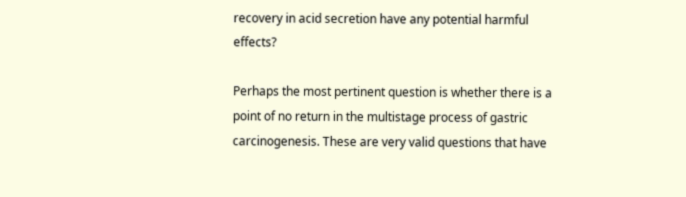recovery in acid secretion have any potential harmful effects?

Perhaps the most pertinent question is whether there is a point of no return in the multistage process of gastric carcinogenesis. These are very valid questions that have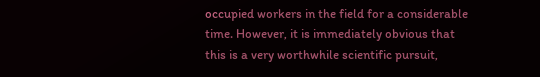occupied workers in the field for a considerable time. However, it is immediately obvious that this is a very worthwhile scientific pursuit,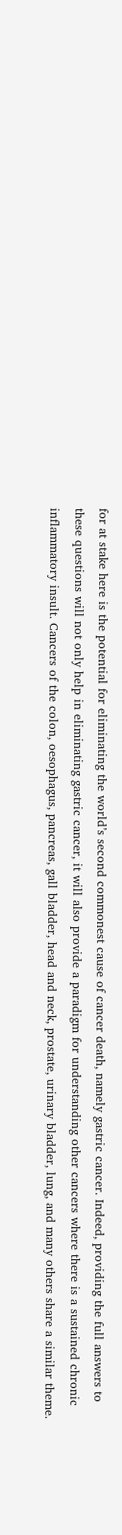for at stake here is the potential for eliminating the world’s second commonest cause of cancer death, namely gastric cancer. Indeed, providing the full answers to these questions will not only help in eliminating gastric cancer, it will also provide a paradigm for understanding other cancers where there is a sustained chronic inflammatory insult. Cancers of the colon, oesophagus, pancreas, gall bladder, head and neck, prostate, urinary bladder, lung, and many others share a similar theme.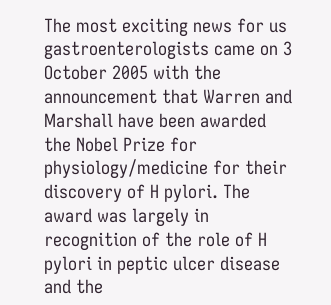The most exciting news for us gastroenterologists came on 3 October 2005 with the announcement that Warren and Marshall have been awarded the Nobel Prize for physiology/medicine for their discovery of H pylori. The award was largely in recognition of the role of H pylori in peptic ulcer disease and the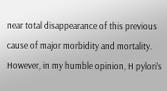near total disappearance of this previous cause of major morbidity and mortality. However, in my humble opinion, H pylori’s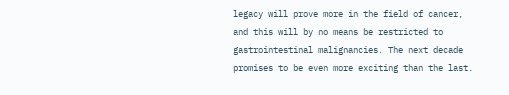legacy will prove more in the field of cancer, and this will by no means be restricted to gastrointestinal malignancies. The next decade promises to be even more exciting than the last.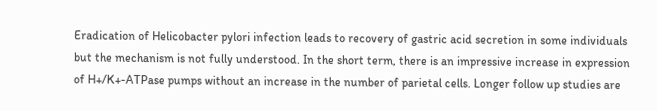Eradication of Helicobacter pylori infection leads to recovery of gastric acid secretion in some individuals but the mechanism is not fully understood. In the short term, there is an impressive increase in expression of H+/K+-ATPase pumps without an increase in the number of parietal cells. Longer follow up studies are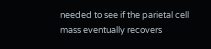needed to see if the parietal cell mass eventually recovers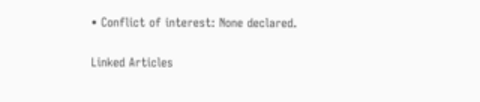• Conflict of interest: None declared.

Linked Articles